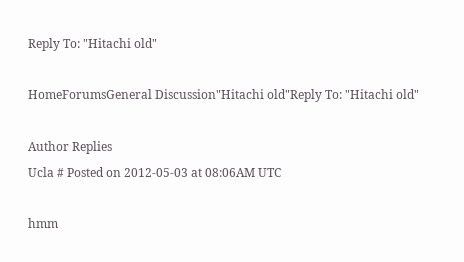Reply To: "Hitachi old"

HomeForumsGeneral Discussion"Hitachi old"Reply To: "Hitachi old"

Author Replies
Ucla # Posted on 2012-05-03 at 08:06AM UTC

hmm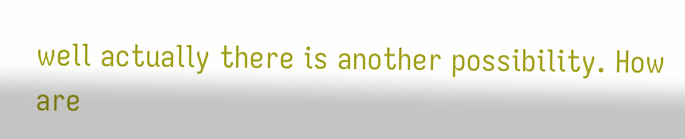well actually there is another possibility. How are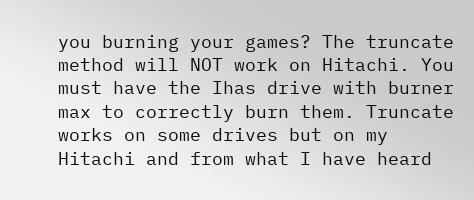you burning your games? The truncate method will NOT work on Hitachi. You must have the Ihas drive with burner max to correctly burn them. Truncate works on some drives but on my Hitachi and from what I have heard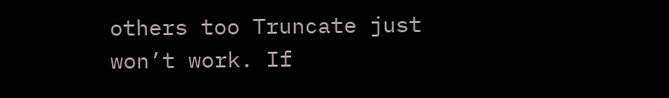others too Truncate just won’t work. If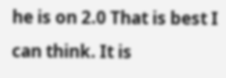he is on 2.0 That is best I can think. It is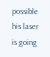possible his laser is going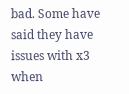bad. Some have said they have issues with x3 when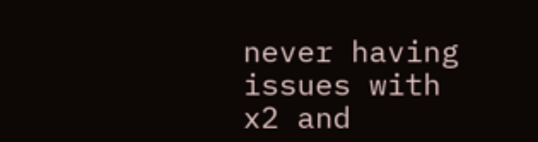never having issues with x2 and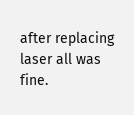after replacing laser all was fine.